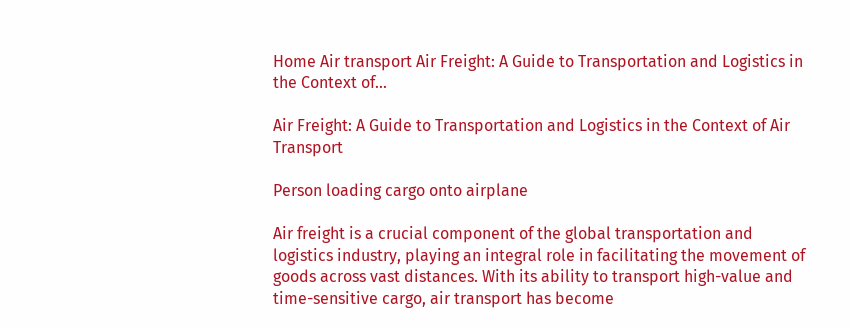Home Air transport Air Freight: A Guide to Transportation and Logistics in the Context of...

Air Freight: A Guide to Transportation and Logistics in the Context of Air Transport

Person loading cargo onto airplane

Air freight is a crucial component of the global transportation and logistics industry, playing an integral role in facilitating the movement of goods across vast distances. With its ability to transport high-value and time-sensitive cargo, air transport has become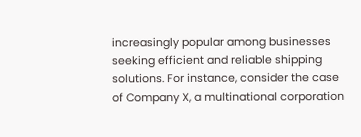increasingly popular among businesses seeking efficient and reliable shipping solutions. For instance, consider the case of Company X, a multinational corporation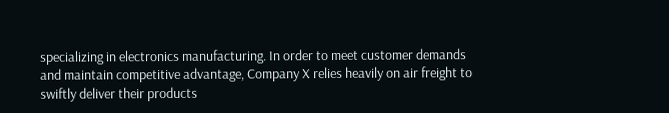specializing in electronics manufacturing. In order to meet customer demands and maintain competitive advantage, Company X relies heavily on air freight to swiftly deliver their products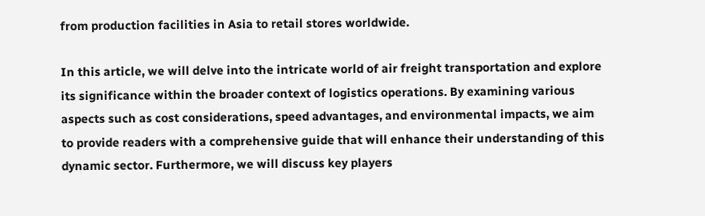from production facilities in Asia to retail stores worldwide.

In this article, we will delve into the intricate world of air freight transportation and explore its significance within the broader context of logistics operations. By examining various aspects such as cost considerations, speed advantages, and environmental impacts, we aim to provide readers with a comprehensive guide that will enhance their understanding of this dynamic sector. Furthermore, we will discuss key players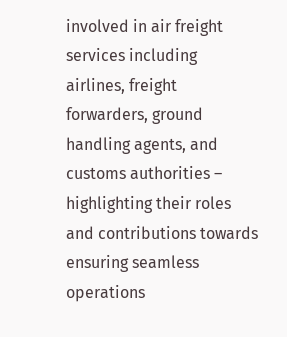involved in air freight services including airlines, freight forwarders, ground handling agents, and customs authorities – highlighting their roles and contributions towards ensuring seamless operations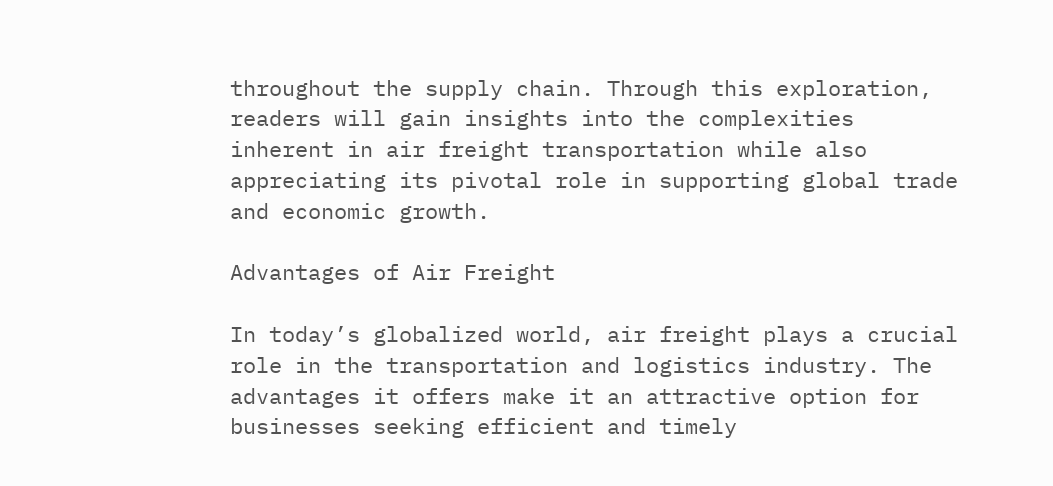throughout the supply chain. Through this exploration, readers will gain insights into the complexities inherent in air freight transportation while also appreciating its pivotal role in supporting global trade and economic growth.

Advantages of Air Freight

In today’s globalized world, air freight plays a crucial role in the transportation and logistics industry. The advantages it offers make it an attractive option for businesses seeking efficient and timely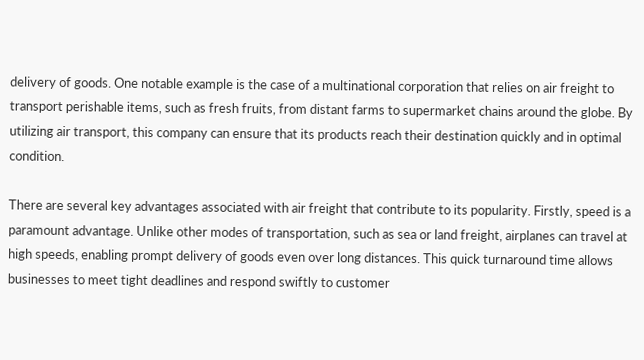delivery of goods. One notable example is the case of a multinational corporation that relies on air freight to transport perishable items, such as fresh fruits, from distant farms to supermarket chains around the globe. By utilizing air transport, this company can ensure that its products reach their destination quickly and in optimal condition.

There are several key advantages associated with air freight that contribute to its popularity. Firstly, speed is a paramount advantage. Unlike other modes of transportation, such as sea or land freight, airplanes can travel at high speeds, enabling prompt delivery of goods even over long distances. This quick turnaround time allows businesses to meet tight deadlines and respond swiftly to customer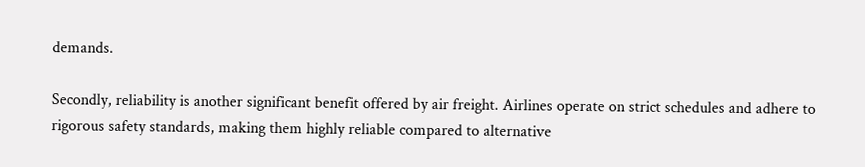demands.

Secondly, reliability is another significant benefit offered by air freight. Airlines operate on strict schedules and adhere to rigorous safety standards, making them highly reliable compared to alternative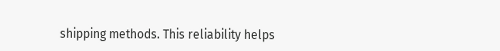shipping methods. This reliability helps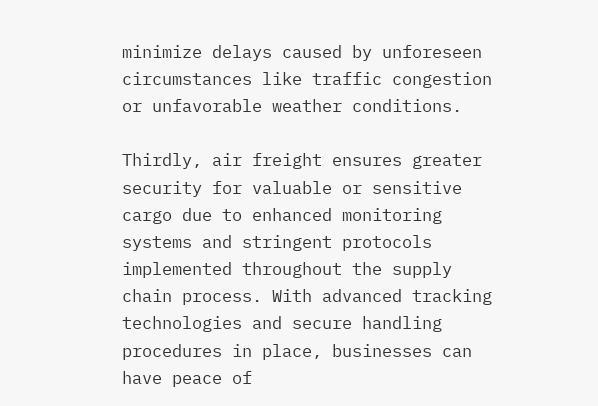minimize delays caused by unforeseen circumstances like traffic congestion or unfavorable weather conditions.

Thirdly, air freight ensures greater security for valuable or sensitive cargo due to enhanced monitoring systems and stringent protocols implemented throughout the supply chain process. With advanced tracking technologies and secure handling procedures in place, businesses can have peace of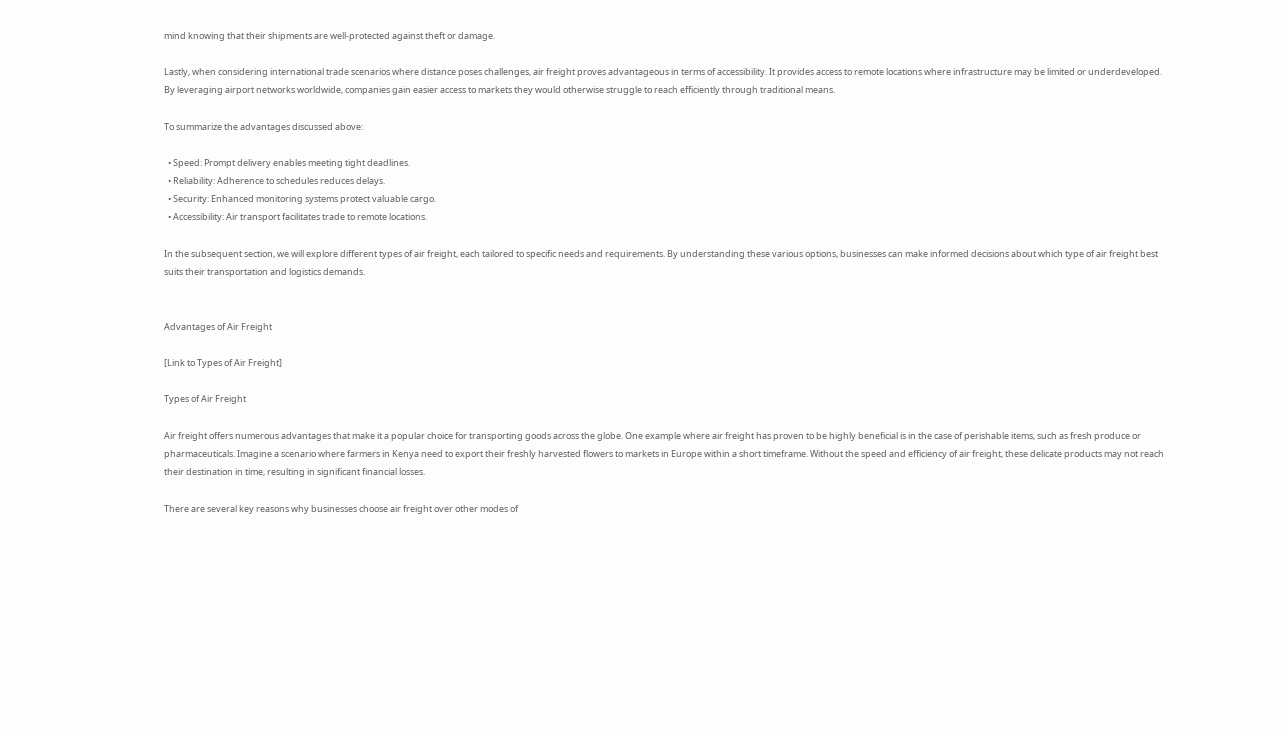mind knowing that their shipments are well-protected against theft or damage.

Lastly, when considering international trade scenarios where distance poses challenges, air freight proves advantageous in terms of accessibility. It provides access to remote locations where infrastructure may be limited or underdeveloped. By leveraging airport networks worldwide, companies gain easier access to markets they would otherwise struggle to reach efficiently through traditional means.

To summarize the advantages discussed above:

  • Speed: Prompt delivery enables meeting tight deadlines.
  • Reliability: Adherence to schedules reduces delays.
  • Security: Enhanced monitoring systems protect valuable cargo.
  • Accessibility: Air transport facilitates trade to remote locations.

In the subsequent section, we will explore different types of air freight, each tailored to specific needs and requirements. By understanding these various options, businesses can make informed decisions about which type of air freight best suits their transportation and logistics demands.


Advantages of Air Freight

[Link to Types of Air Freight]

Types of Air Freight

Air freight offers numerous advantages that make it a popular choice for transporting goods across the globe. One example where air freight has proven to be highly beneficial is in the case of perishable items, such as fresh produce or pharmaceuticals. Imagine a scenario where farmers in Kenya need to export their freshly harvested flowers to markets in Europe within a short timeframe. Without the speed and efficiency of air freight, these delicate products may not reach their destination in time, resulting in significant financial losses.

There are several key reasons why businesses choose air freight over other modes of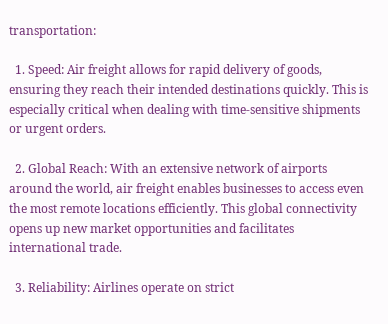transportation:

  1. Speed: Air freight allows for rapid delivery of goods, ensuring they reach their intended destinations quickly. This is especially critical when dealing with time-sensitive shipments or urgent orders.

  2. Global Reach: With an extensive network of airports around the world, air freight enables businesses to access even the most remote locations efficiently. This global connectivity opens up new market opportunities and facilitates international trade.

  3. Reliability: Airlines operate on strict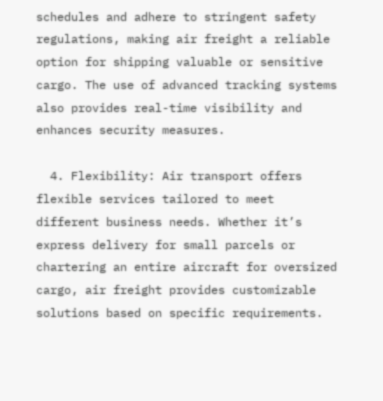schedules and adhere to stringent safety regulations, making air freight a reliable option for shipping valuable or sensitive cargo. The use of advanced tracking systems also provides real-time visibility and enhances security measures.

  4. Flexibility: Air transport offers flexible services tailored to meet different business needs. Whether it’s express delivery for small parcels or chartering an entire aircraft for oversized cargo, air freight provides customizable solutions based on specific requirements.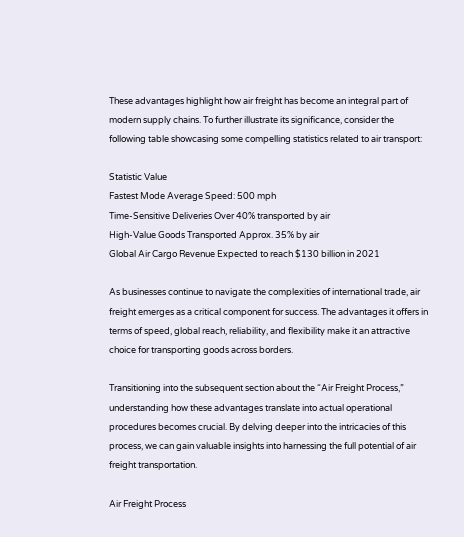These advantages highlight how air freight has become an integral part of modern supply chains. To further illustrate its significance, consider the following table showcasing some compelling statistics related to air transport:

Statistic Value
Fastest Mode Average Speed: 500 mph
Time-Sensitive Deliveries Over 40% transported by air
High-Value Goods Transported Approx. 35% by air
Global Air Cargo Revenue Expected to reach $130 billion in 2021

As businesses continue to navigate the complexities of international trade, air freight emerges as a critical component for success. The advantages it offers in terms of speed, global reach, reliability, and flexibility make it an attractive choice for transporting goods across borders.

Transitioning into the subsequent section about the “Air Freight Process,” understanding how these advantages translate into actual operational procedures becomes crucial. By delving deeper into the intricacies of this process, we can gain valuable insights into harnessing the full potential of air freight transportation.

Air Freight Process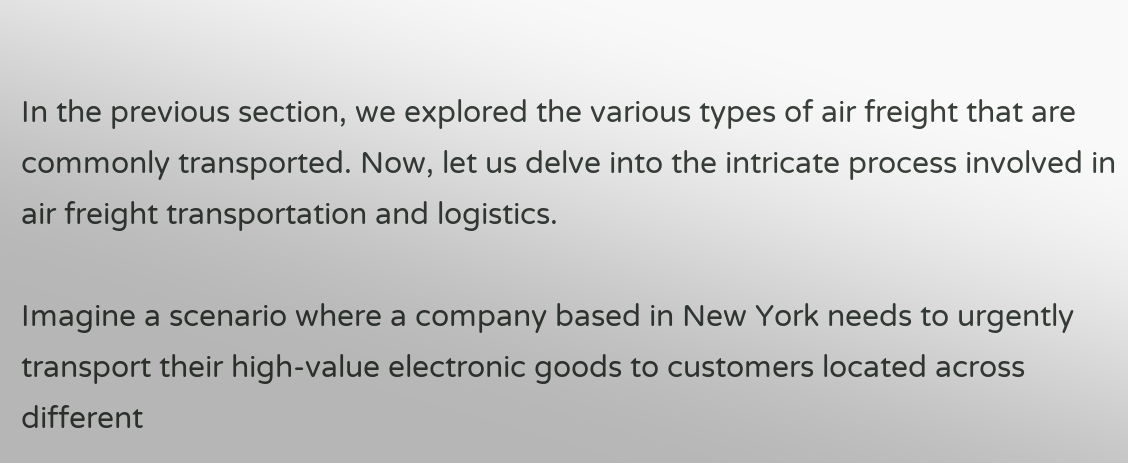In the previous section, we explored the various types of air freight that are commonly transported. Now, let us delve into the intricate process involved in air freight transportation and logistics.

Imagine a scenario where a company based in New York needs to urgently transport their high-value electronic goods to customers located across different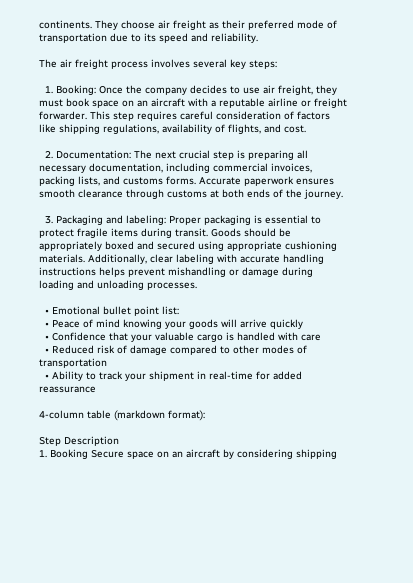continents. They choose air freight as their preferred mode of transportation due to its speed and reliability.

The air freight process involves several key steps:

  1. Booking: Once the company decides to use air freight, they must book space on an aircraft with a reputable airline or freight forwarder. This step requires careful consideration of factors like shipping regulations, availability of flights, and cost.

  2. Documentation: The next crucial step is preparing all necessary documentation, including commercial invoices, packing lists, and customs forms. Accurate paperwork ensures smooth clearance through customs at both ends of the journey.

  3. Packaging and labeling: Proper packaging is essential to protect fragile items during transit. Goods should be appropriately boxed and secured using appropriate cushioning materials. Additionally, clear labeling with accurate handling instructions helps prevent mishandling or damage during loading and unloading processes.

  • Emotional bullet point list:
  • Peace of mind knowing your goods will arrive quickly
  • Confidence that your valuable cargo is handled with care
  • Reduced risk of damage compared to other modes of transportation
  • Ability to track your shipment in real-time for added reassurance

4-column table (markdown format):

Step Description
1. Booking Secure space on an aircraft by considering shipping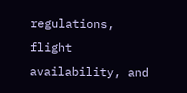regulations, flight availability, and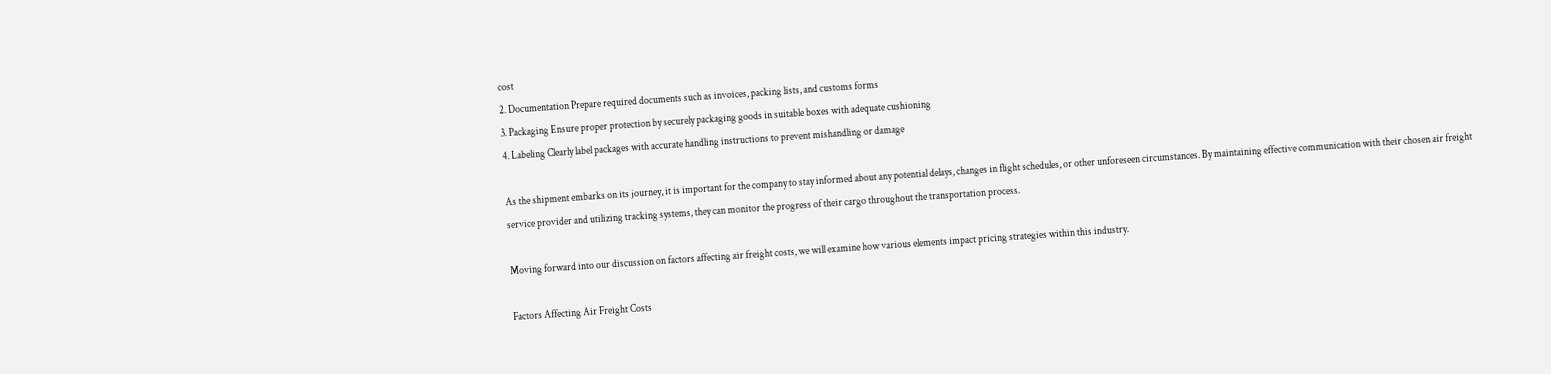cost
2. Documentation Prepare required documents such as invoices, packing lists, and customs forms
3. Packaging Ensure proper protection by securely packaging goods in suitable boxes with adequate cushioning
4. Labeling Clearly label packages with accurate handling instructions to prevent mishandling or damage

As the shipment embarks on its journey, it is important for the company to stay informed about any potential delays, changes in flight schedules, or other unforeseen circumstances. By maintaining effective communication with their chosen air freight service provider and utilizing tracking systems, they can monitor the progress of their cargo throughout the transportation process.

Moving forward into our discussion on factors affecting air freight costs, we will examine how various elements impact pricing strategies within this industry.

Factors Affecting Air Freight Costs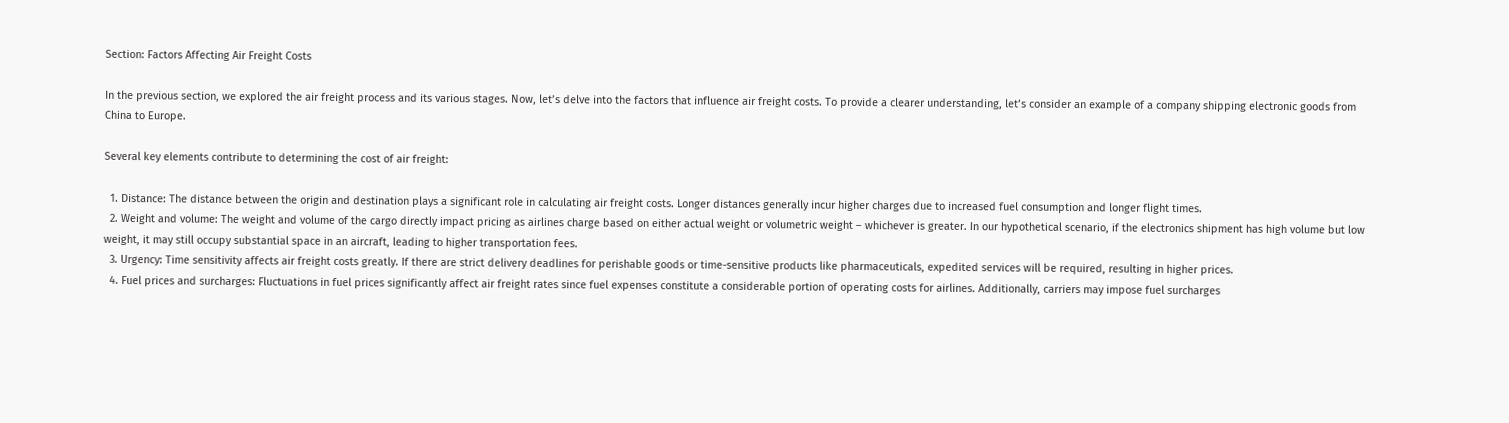Section: Factors Affecting Air Freight Costs

In the previous section, we explored the air freight process and its various stages. Now, let’s delve into the factors that influence air freight costs. To provide a clearer understanding, let’s consider an example of a company shipping electronic goods from China to Europe.

Several key elements contribute to determining the cost of air freight:

  1. Distance: The distance between the origin and destination plays a significant role in calculating air freight costs. Longer distances generally incur higher charges due to increased fuel consumption and longer flight times.
  2. Weight and volume: The weight and volume of the cargo directly impact pricing as airlines charge based on either actual weight or volumetric weight – whichever is greater. In our hypothetical scenario, if the electronics shipment has high volume but low weight, it may still occupy substantial space in an aircraft, leading to higher transportation fees.
  3. Urgency: Time sensitivity affects air freight costs greatly. If there are strict delivery deadlines for perishable goods or time-sensitive products like pharmaceuticals, expedited services will be required, resulting in higher prices.
  4. Fuel prices and surcharges: Fluctuations in fuel prices significantly affect air freight rates since fuel expenses constitute a considerable portion of operating costs for airlines. Additionally, carriers may impose fuel surcharges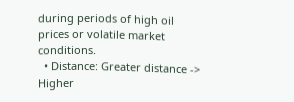during periods of high oil prices or volatile market conditions.
  • Distance: Greater distance -> Higher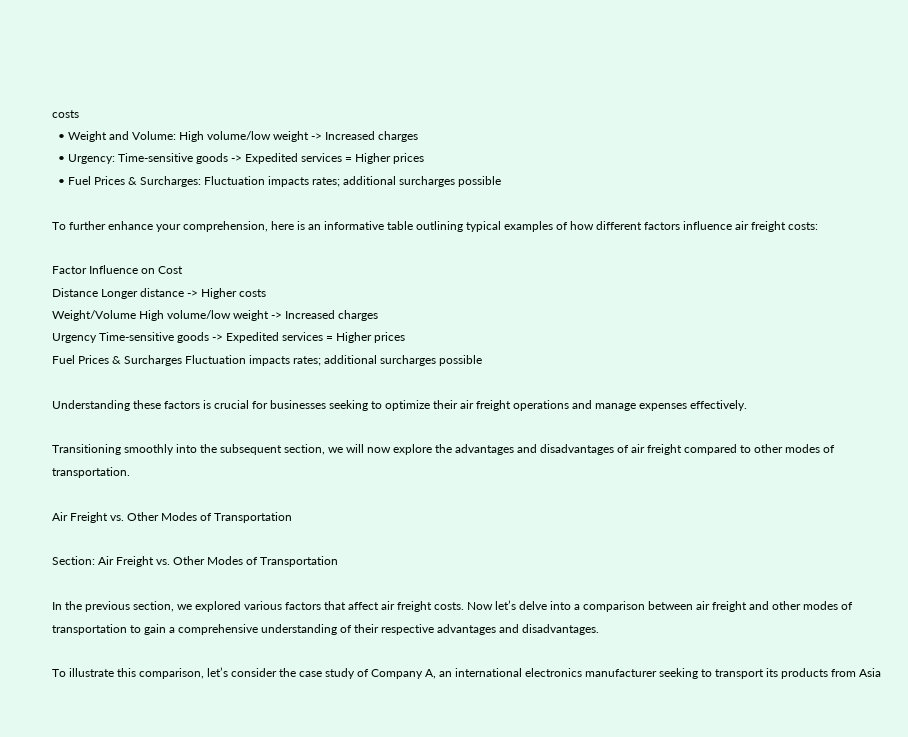costs
  • Weight and Volume: High volume/low weight -> Increased charges
  • Urgency: Time-sensitive goods -> Expedited services = Higher prices
  • Fuel Prices & Surcharges: Fluctuation impacts rates; additional surcharges possible

To further enhance your comprehension, here is an informative table outlining typical examples of how different factors influence air freight costs:

Factor Influence on Cost
Distance Longer distance -> Higher costs
Weight/Volume High volume/low weight -> Increased charges
Urgency Time-sensitive goods -> Expedited services = Higher prices
Fuel Prices & Surcharges Fluctuation impacts rates; additional surcharges possible

Understanding these factors is crucial for businesses seeking to optimize their air freight operations and manage expenses effectively.

Transitioning smoothly into the subsequent section, we will now explore the advantages and disadvantages of air freight compared to other modes of transportation.

Air Freight vs. Other Modes of Transportation

Section: Air Freight vs. Other Modes of Transportation

In the previous section, we explored various factors that affect air freight costs. Now let’s delve into a comparison between air freight and other modes of transportation to gain a comprehensive understanding of their respective advantages and disadvantages.

To illustrate this comparison, let’s consider the case study of Company A, an international electronics manufacturer seeking to transport its products from Asia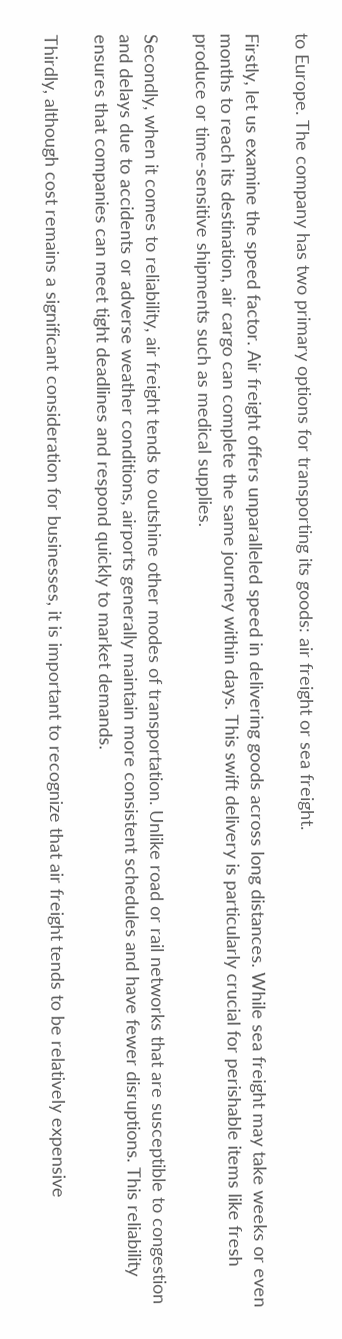to Europe. The company has two primary options for transporting its goods: air freight or sea freight.

Firstly, let us examine the speed factor. Air freight offers unparalleled speed in delivering goods across long distances. While sea freight may take weeks or even months to reach its destination, air cargo can complete the same journey within days. This swift delivery is particularly crucial for perishable items like fresh produce or time-sensitive shipments such as medical supplies.

Secondly, when it comes to reliability, air freight tends to outshine other modes of transportation. Unlike road or rail networks that are susceptible to congestion and delays due to accidents or adverse weather conditions, airports generally maintain more consistent schedules and have fewer disruptions. This reliability ensures that companies can meet tight deadlines and respond quickly to market demands.

Thirdly, although cost remains a significant consideration for businesses, it is important to recognize that air freight tends to be relatively expensive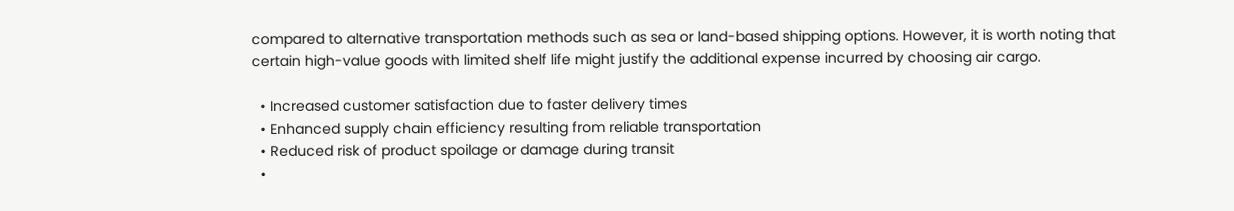compared to alternative transportation methods such as sea or land-based shipping options. However, it is worth noting that certain high-value goods with limited shelf life might justify the additional expense incurred by choosing air cargo.

  • Increased customer satisfaction due to faster delivery times
  • Enhanced supply chain efficiency resulting from reliable transportation
  • Reduced risk of product spoilage or damage during transit
  •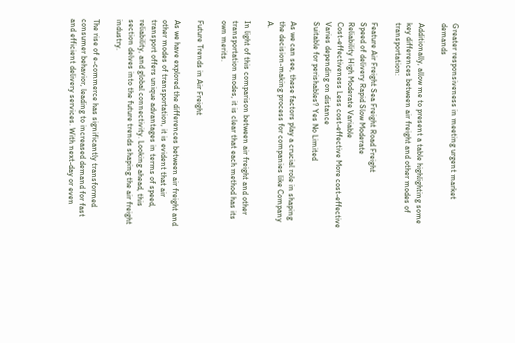Greater responsiveness in meeting urgent market demands

Additionally, allow me to present a table highlighting some key differences between air freight and other modes of transportation:

Feature Air Freight Sea Freight Road Freight
Speed of delivery Rapid Slow Moderate
Reliability High Moderate Variable
Cost-effectiveness Less cost-effective More cost-effective Varies depending on distance
Suitable for perishables? Yes No Limited

As we can see, these factors play a crucial role in shaping the decision-making process for companies like Company A.

In light of this comparison between air freight and other transportation modes, it is clear that each method has its own merits.

Future Trends in Air Freight

As we have explored the differences between air freight and other modes of transportation, it is evident that air transport offers unique advantages in terms of speed, reliability, and global connectivity. Looking ahead, this section delves into the future trends shaping the air freight industry.

The rise of e-commerce has significantly transformed consumer behavior, leading to increased demand for fast and efficient delivery services. With next-day or even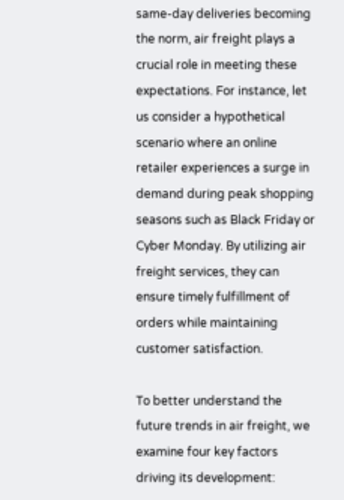same-day deliveries becoming the norm, air freight plays a crucial role in meeting these expectations. For instance, let us consider a hypothetical scenario where an online retailer experiences a surge in demand during peak shopping seasons such as Black Friday or Cyber Monday. By utilizing air freight services, they can ensure timely fulfillment of orders while maintaining customer satisfaction.

To better understand the future trends in air freight, we examine four key factors driving its development: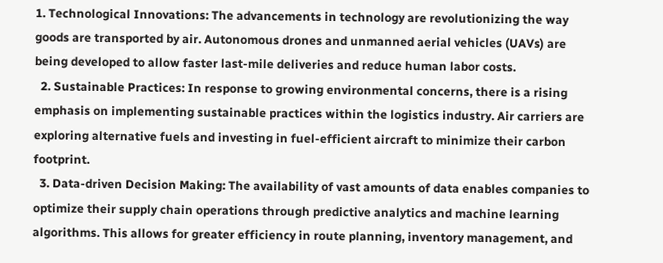1. Technological Innovations: The advancements in technology are revolutionizing the way goods are transported by air. Autonomous drones and unmanned aerial vehicles (UAVs) are being developed to allow faster last-mile deliveries and reduce human labor costs.
  2. Sustainable Practices: In response to growing environmental concerns, there is a rising emphasis on implementing sustainable practices within the logistics industry. Air carriers are exploring alternative fuels and investing in fuel-efficient aircraft to minimize their carbon footprint.
  3. Data-driven Decision Making: The availability of vast amounts of data enables companies to optimize their supply chain operations through predictive analytics and machine learning algorithms. This allows for greater efficiency in route planning, inventory management, and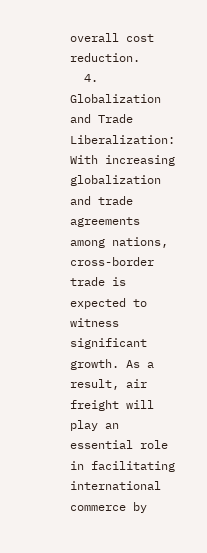overall cost reduction.
  4. Globalization and Trade Liberalization: With increasing globalization and trade agreements among nations, cross-border trade is expected to witness significant growth. As a result, air freight will play an essential role in facilitating international commerce by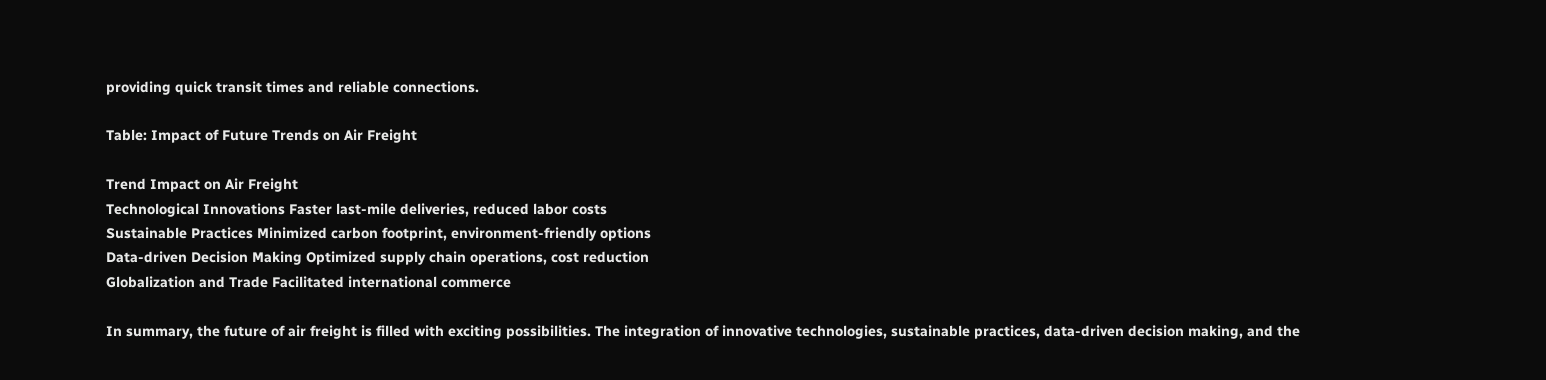providing quick transit times and reliable connections.

Table: Impact of Future Trends on Air Freight

Trend Impact on Air Freight
Technological Innovations Faster last-mile deliveries, reduced labor costs
Sustainable Practices Minimized carbon footprint, environment-friendly options
Data-driven Decision Making Optimized supply chain operations, cost reduction
Globalization and Trade Facilitated international commerce

In summary, the future of air freight is filled with exciting possibilities. The integration of innovative technologies, sustainable practices, data-driven decision making, and the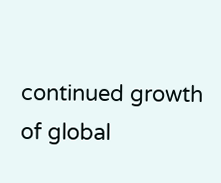continued growth of global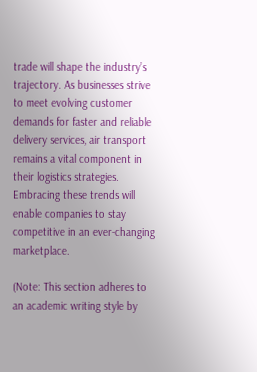trade will shape the industry’s trajectory. As businesses strive to meet evolving customer demands for faster and reliable delivery services, air transport remains a vital component in their logistics strategies. Embracing these trends will enable companies to stay competitive in an ever-changing marketplace.

(Note: This section adheres to an academic writing style by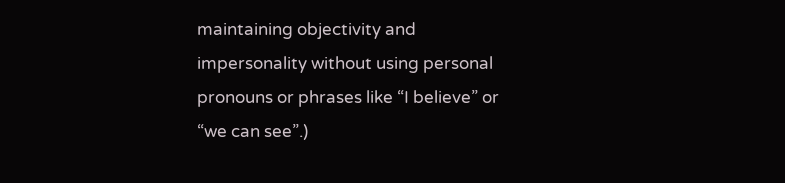maintaining objectivity and impersonality without using personal pronouns or phrases like “I believe” or “we can see”.)